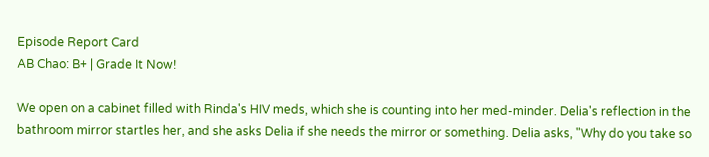Episode Report Card
AB Chao: B+ | Grade It Now!

We open on a cabinet filled with Rinda's HIV meds, which she is counting into her med-minder. Delia's reflection in the bathroom mirror startles her, and she asks Delia if she needs the mirror or something. Delia asks, "Why do you take so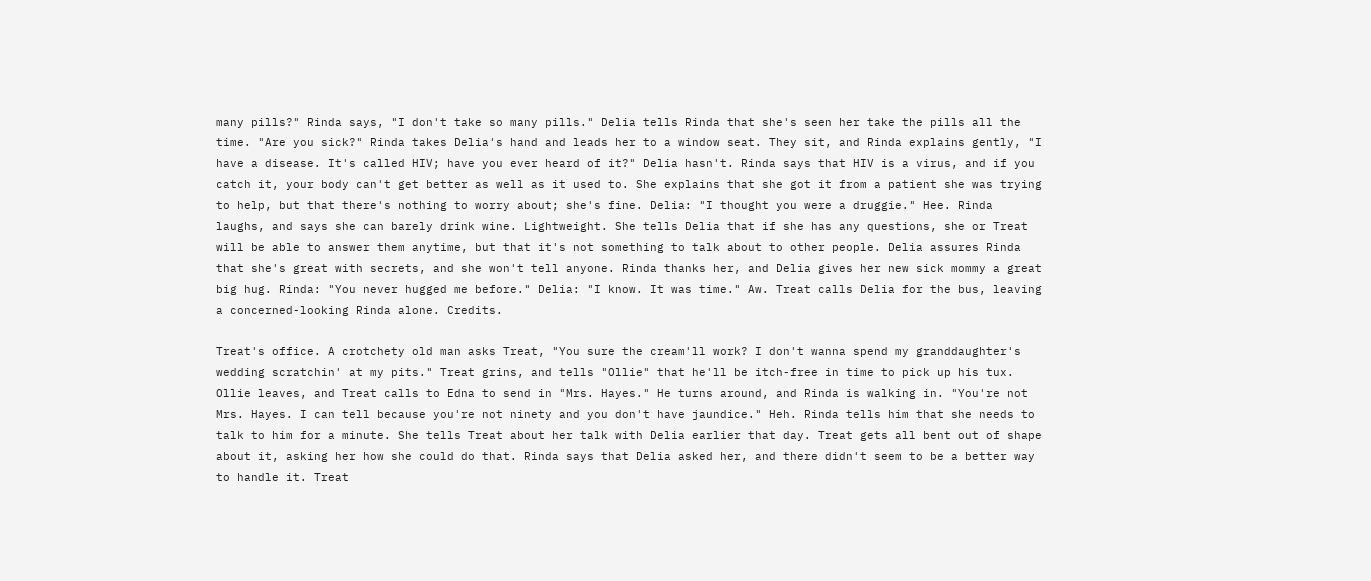many pills?" Rinda says, "I don't take so many pills." Delia tells Rinda that she's seen her take the pills all the time. "Are you sick?" Rinda takes Delia's hand and leads her to a window seat. They sit, and Rinda explains gently, "I have a disease. It's called HIV; have you ever heard of it?" Delia hasn't. Rinda says that HIV is a virus, and if you catch it, your body can't get better as well as it used to. She explains that she got it from a patient she was trying to help, but that there's nothing to worry about; she's fine. Delia: "I thought you were a druggie." Hee. Rinda laughs, and says she can barely drink wine. Lightweight. She tells Delia that if she has any questions, she or Treat will be able to answer them anytime, but that it's not something to talk about to other people. Delia assures Rinda that she's great with secrets, and she won't tell anyone. Rinda thanks her, and Delia gives her new sick mommy a great big hug. Rinda: "You never hugged me before." Delia: "I know. It was time." Aw. Treat calls Delia for the bus, leaving a concerned-looking Rinda alone. Credits.

Treat's office. A crotchety old man asks Treat, "You sure the cream'll work? I don't wanna spend my granddaughter's wedding scratchin' at my pits." Treat grins, and tells "Ollie" that he'll be itch-free in time to pick up his tux. Ollie leaves, and Treat calls to Edna to send in "Mrs. Hayes." He turns around, and Rinda is walking in. "You're not Mrs. Hayes. I can tell because you're not ninety and you don't have jaundice." Heh. Rinda tells him that she needs to talk to him for a minute. She tells Treat about her talk with Delia earlier that day. Treat gets all bent out of shape about it, asking her how she could do that. Rinda says that Delia asked her, and there didn't seem to be a better way to handle it. Treat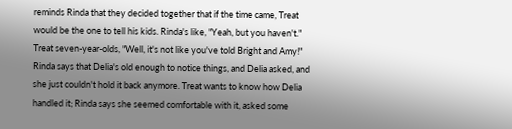reminds Rinda that they decided together that if the time came, Treat would be the one to tell his kids. Rinda's like, "Yeah, but you haven't." Treat seven-year-olds, "Well, it's not like you've told Bright and Amy!" Rinda says that Delia's old enough to notice things, and Delia asked, and she just couldn't hold it back anymore. Treat wants to know how Delia handled it; Rinda says she seemed comfortable with it, asked some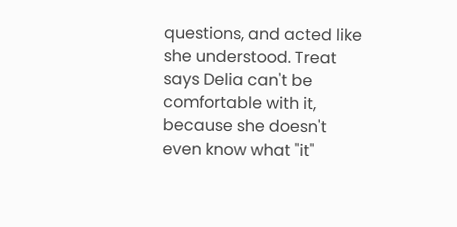questions, and acted like she understood. Treat says Delia can't be comfortable with it, because she doesn't even know what "it"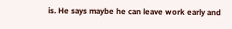is. He says maybe he can leave work early and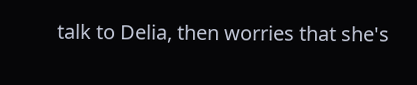talk to Delia, then worries that she's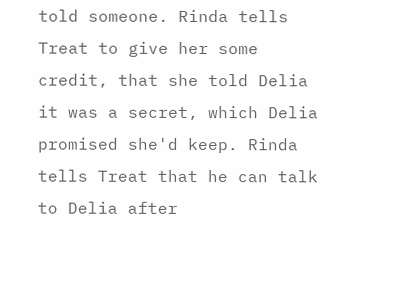told someone. Rinda tells Treat to give her some credit, that she told Delia it was a secret, which Delia promised she'd keep. Rinda tells Treat that he can talk to Delia after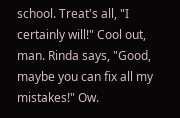school. Treat's all, "I certainly will!" Cool out, man. Rinda says, "Good, maybe you can fix all my mistakes!" Ow.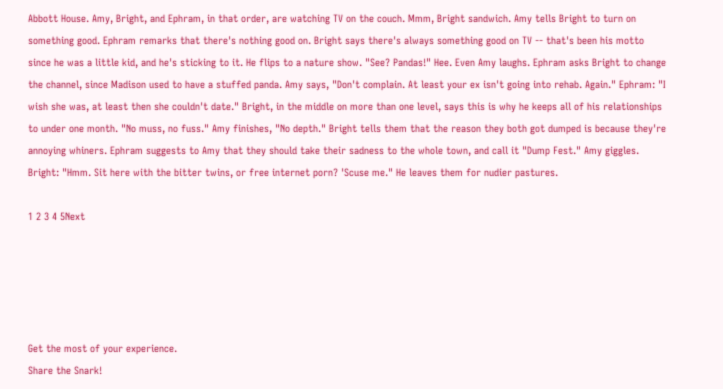Abbott House. Amy, Bright, and Ephram, in that order, are watching TV on the couch. Mmm, Bright sandwich. Amy tells Bright to turn on something good. Ephram remarks that there's nothing good on. Bright says there's always something good on TV -- that's been his motto since he was a little kid, and he's sticking to it. He flips to a nature show. "See? Pandas!" Hee. Even Amy laughs. Ephram asks Bright to change the channel, since Madison used to have a stuffed panda. Amy says, "Don't complain. At least your ex isn't going into rehab. Again." Ephram: "I wish she was, at least then she couldn't date." Bright, in the middle on more than one level, says this is why he keeps all of his relationships to under one month. "No muss, no fuss." Amy finishes, "No depth." Bright tells them that the reason they both got dumped is because they're annoying whiners. Ephram suggests to Amy that they should take their sadness to the whole town, and call it "Dump Fest." Amy giggles. Bright: "Hmm. Sit here with the bitter twins, or free internet porn? 'Scuse me." He leaves them for nudier pastures.

1 2 3 4 5Next





Get the most of your experience.
Share the Snark!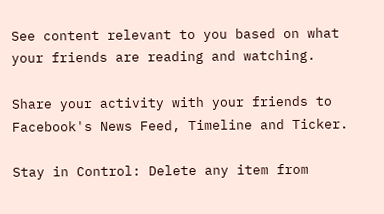See content relevant to you based on what your friends are reading and watching.

Share your activity with your friends to Facebook's News Feed, Timeline and Ticker.

Stay in Control: Delete any item from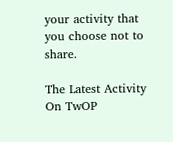your activity that you choose not to share.

The Latest Activity On TwOP